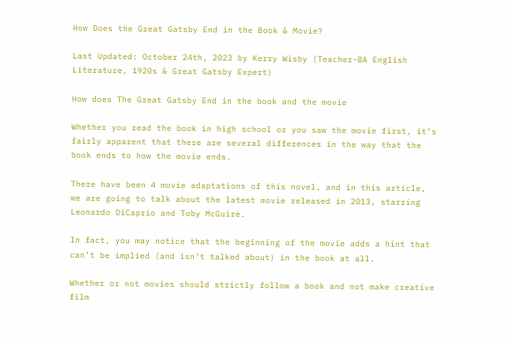How Does the Great Gatsby End in the Book & Movie?

Last Updated: October 24th, 2023 by Kerry Wisby (Teacher-BA English Literature, 1920s & Great Gatsby Expert)

How does The Great Gatsby End in the book and the movie

Whether you read the book in high school or you saw the movie first, it’s fairly apparent that there are several differences in the way that the book ends to how the movie ends.

There have been 4 movie adaptations of this novel, and in this article, we are going to talk about the latest movie released in 2013, starring Leonardo DiCaprio and Toby McGuire.

In fact, you may notice that the beginning of the movie adds a hint that can’t be implied (and isn’t talked about) in the book at all.

Whether or not movies should strictly follow a book and not make creative film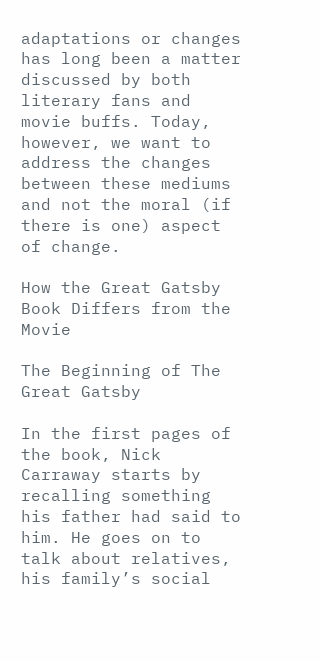adaptations or changes has long been a matter discussed by both literary fans and movie buffs. Today, however, we want to address the changes between these mediums and not the moral (if there is one) aspect of change.

How the Great Gatsby Book Differs from the Movie

The Beginning of The Great Gatsby

In the first pages of the book, Nick Carraway starts by recalling something his father had said to him. He goes on to talk about relatives, his family’s social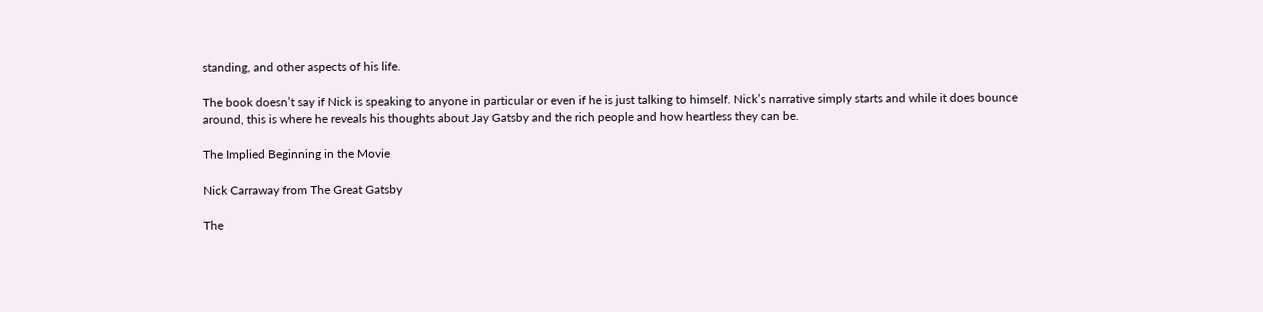standing, and other aspects of his life.

The book doesn’t say if Nick is speaking to anyone in particular or even if he is just talking to himself. Nick’s narrative simply starts and while it does bounce around, this is where he reveals his thoughts about Jay Gatsby and the rich people and how heartless they can be.

The Implied Beginning in the Movie

Nick Carraway from The Great Gatsby

The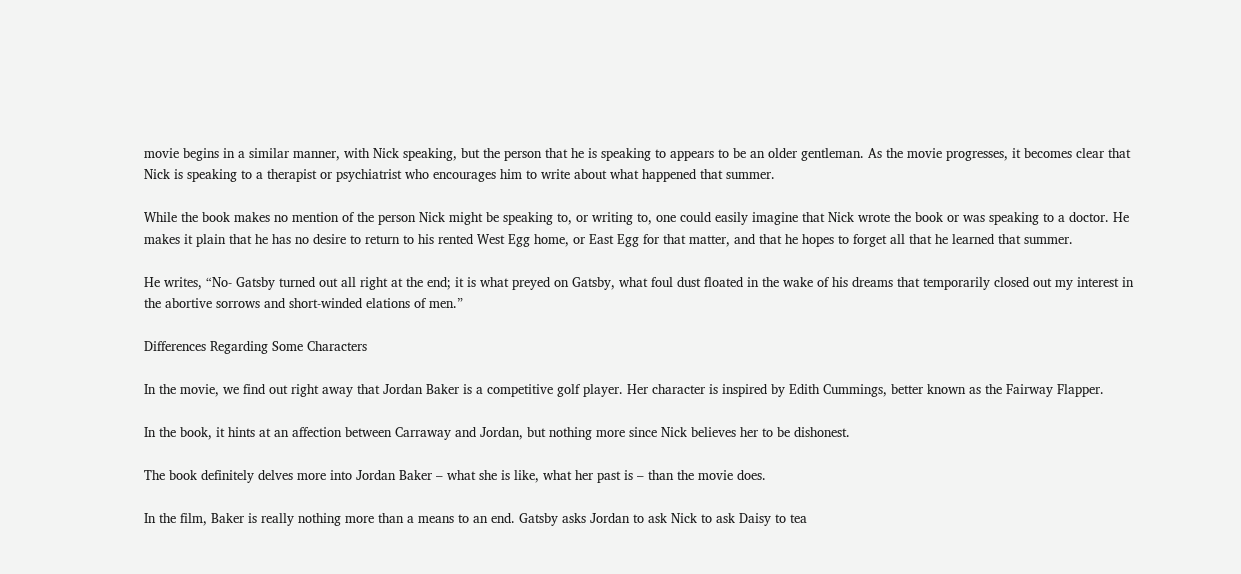movie begins in a similar manner, with Nick speaking, but the person that he is speaking to appears to be an older gentleman. As the movie progresses, it becomes clear that Nick is speaking to a therapist or psychiatrist who encourages him to write about what happened that summer.

While the book makes no mention of the person Nick might be speaking to, or writing to, one could easily imagine that Nick wrote the book or was speaking to a doctor. He makes it plain that he has no desire to return to his rented West Egg home, or East Egg for that matter, and that he hopes to forget all that he learned that summer.

He writes, “No- Gatsby turned out all right at the end; it is what preyed on Gatsby, what foul dust floated in the wake of his dreams that temporarily closed out my interest in the abortive sorrows and short-winded elations of men.”

Differences Regarding Some Characters

In the movie, we find out right away that Jordan Baker is a competitive golf player. Her character is inspired by Edith Cummings, better known as the Fairway Flapper.

In the book, it hints at an affection between Carraway and Jordan, but nothing more since Nick believes her to be dishonest.

The book definitely delves more into Jordan Baker – what she is like, what her past is – than the movie does.

In the film, Baker is really nothing more than a means to an end. Gatsby asks Jordan to ask Nick to ask Daisy to tea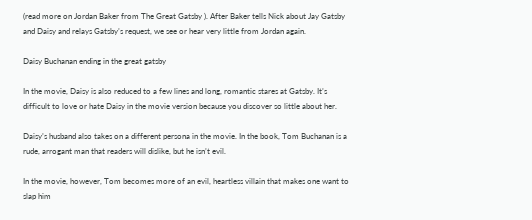(read more on Jordan Baker from The Great Gatsby ). After Baker tells Nick about Jay Gatsby and Daisy and relays Gatsby’s request, we see or hear very little from Jordan again.

Daisy Buchanan ending in the great gatsby

In the movie, Daisy is also reduced to a few lines and long, romantic stares at Gatsby. It’s difficult to love or hate Daisy in the movie version because you discover so little about her.

Daisy’s husband also takes on a different persona in the movie. In the book, Tom Buchanan is a rude, arrogant man that readers will dislike, but he isn’t evil.

In the movie, however, Tom becomes more of an evil, heartless villain that makes one want to slap him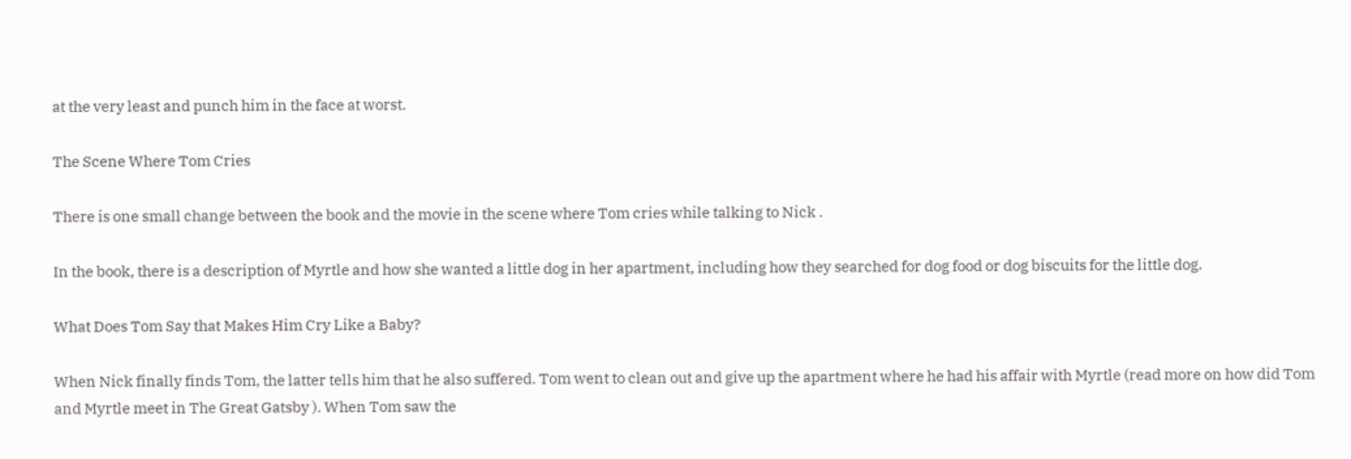at the very least and punch him in the face at worst.

The Scene Where Tom Cries

There is one small change between the book and the movie in the scene where Tom cries while talking to Nick .

In the book, there is a description of Myrtle and how she wanted a little dog in her apartment, including how they searched for dog food or dog biscuits for the little dog.

What Does Tom Say that Makes Him Cry Like a Baby?

When Nick finally finds Tom, the latter tells him that he also suffered. Tom went to clean out and give up the apartment where he had his affair with Myrtle (read more on how did Tom and Myrtle meet in The Great Gatsby ). When Tom saw the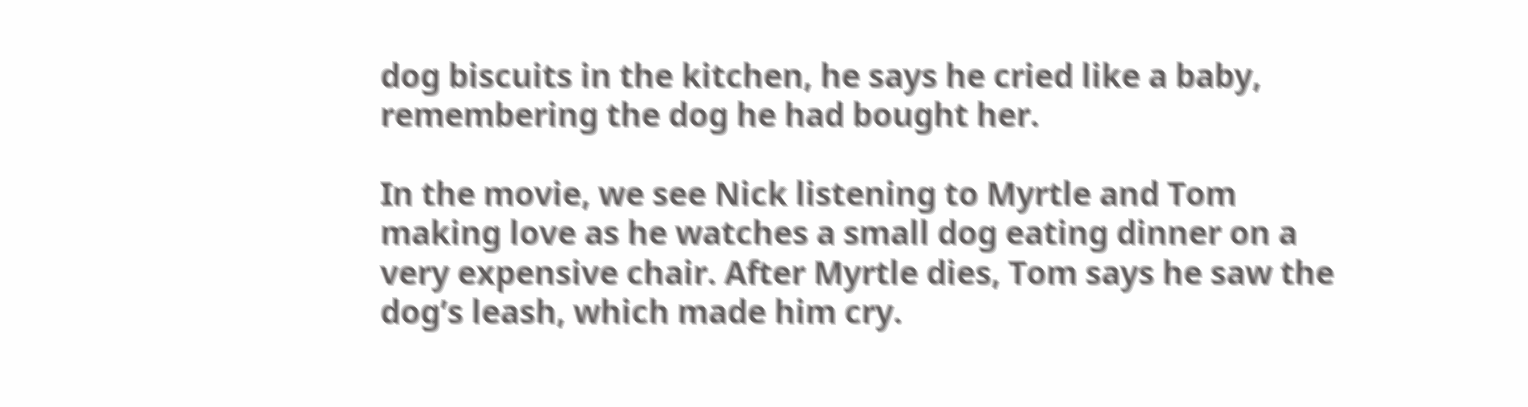dog biscuits in the kitchen, he says he cried like a baby, remembering the dog he had bought her.

In the movie, we see Nick listening to Myrtle and Tom making love as he watches a small dog eating dinner on a very expensive chair. After Myrtle dies, Tom says he saw the dog’s leash, which made him cry.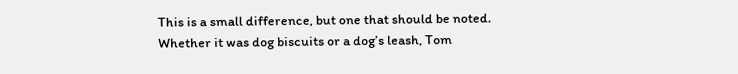This is a small difference, but one that should be noted. Whether it was dog biscuits or a dog’s leash, Tom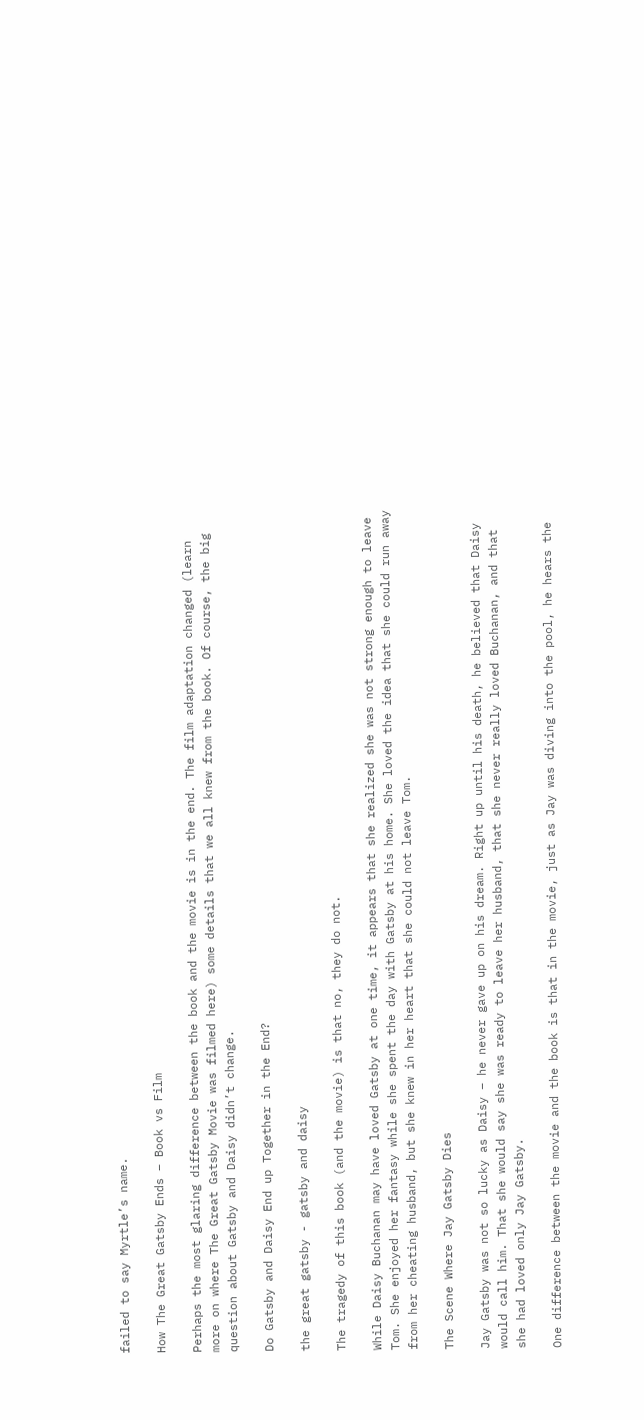failed to say Myrtle’s name.

How The Great Gatsby Ends – Book vs Film

Perhaps the most glaring difference between the book and the movie is in the end. The film adaptation changed (learn more on where The Great Gatsby Movie was filmed here) some details that we all knew from the book. Of course, the big question about Gatsby and Daisy didn’t change.

Do Gatsby and Daisy End up Together in the End?

the great gatsby - gatsby and daisy

The tragedy of this book (and the movie) is that no, they do not.

While Daisy Buchanan may have loved Gatsby at one time, it appears that she realized she was not strong enough to leave Tom. She enjoyed her fantasy while she spent the day with Gatsby at his home. She loved the idea that she could run away from her cheating husband, but she knew in her heart that she could not leave Tom.

The Scene Where Jay Gatsby Dies

Jay Gatsby was not so lucky as Daisy – he never gave up on his dream. Right up until his death, he believed that Daisy would call him. That she would say she was ready to leave her husband, that she never really loved Buchanan, and that she had loved only Jay Gatsby.

One difference between the movie and the book is that in the movie, just as Jay was diving into the pool, he hears the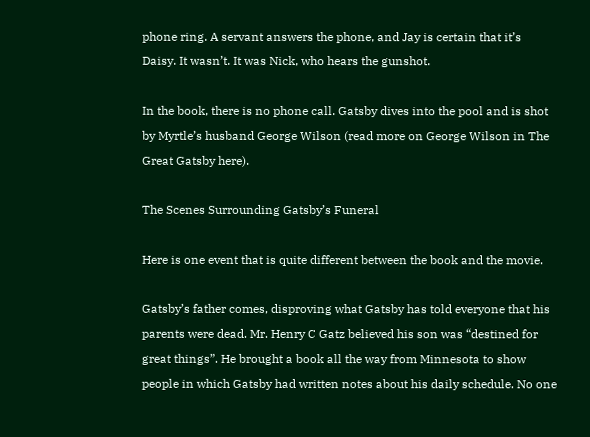phone ring. A servant answers the phone, and Jay is certain that it’s Daisy. It wasn’t. It was Nick, who hears the gunshot.

In the book, there is no phone call. Gatsby dives into the pool and is shot by Myrtle’s husband George Wilson (read more on George Wilson in The Great Gatsby here).

The Scenes Surrounding Gatsby’s Funeral

Here is one event that is quite different between the book and the movie.

Gatsby’s father comes, disproving what Gatsby has told everyone that his parents were dead. Mr. Henry C Gatz believed his son was “destined for great things”. He brought a book all the way from Minnesota to show people in which Gatsby had written notes about his daily schedule. No one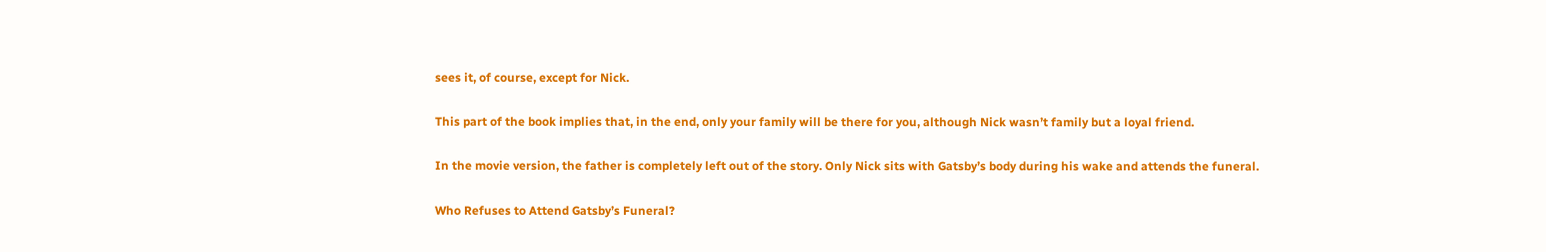sees it, of course, except for Nick.

This part of the book implies that, in the end, only your family will be there for you, although Nick wasn’t family but a loyal friend.

In the movie version, the father is completely left out of the story. Only Nick sits with Gatsby’s body during his wake and attends the funeral.

Who Refuses to Attend Gatsby’s Funeral?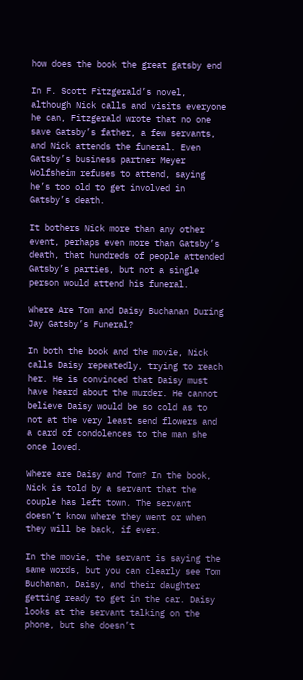how does the book the great gatsby end

In F. Scott Fitzgerald’s novel, although Nick calls and visits everyone he can, Fitzgerald wrote that no one save Gatsby’s father, a few servants, and Nick attends the funeral. Even Gatsby’s business partner Meyer Wolfsheim refuses to attend, saying he’s too old to get involved in Gatsby’s death.

It bothers Nick more than any other event, perhaps even more than Gatsby’s death, that hundreds of people attended Gatsby’s parties, but not a single person would attend his funeral.

Where Are Tom and Daisy Buchanan During Jay Gatsby’s Funeral?

In both the book and the movie, Nick calls Daisy repeatedly, trying to reach her. He is convinced that Daisy must have heard about the murder. He cannot believe Daisy would be so cold as to not at the very least send flowers and a card of condolences to the man she once loved.

Where are Daisy and Tom? In the book, Nick is told by a servant that the couple has left town. The servant doesn’t know where they went or when they will be back, if ever.

In the movie, the servant is saying the same words, but you can clearly see Tom Buchanan, Daisy, and their daughter getting ready to get in the car. Daisy looks at the servant talking on the phone, but she doesn’t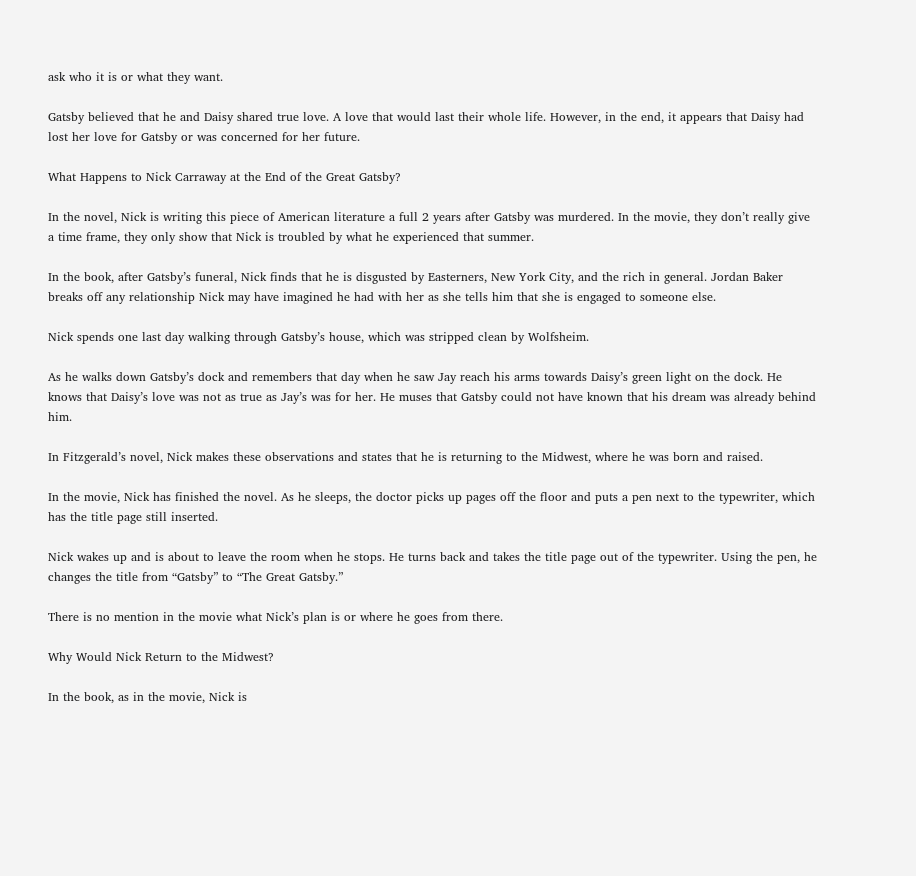ask who it is or what they want.

Gatsby believed that he and Daisy shared true love. A love that would last their whole life. However, in the end, it appears that Daisy had lost her love for Gatsby or was concerned for her future.

What Happens to Nick Carraway at the End of the Great Gatsby?

In the novel, Nick is writing this piece of American literature a full 2 years after Gatsby was murdered. In the movie, they don’t really give a time frame, they only show that Nick is troubled by what he experienced that summer.

In the book, after Gatsby’s funeral, Nick finds that he is disgusted by Easterners, New York City, and the rich in general. Jordan Baker breaks off any relationship Nick may have imagined he had with her as she tells him that she is engaged to someone else.

Nick spends one last day walking through Gatsby’s house, which was stripped clean by Wolfsheim.

As he walks down Gatsby’s dock and remembers that day when he saw Jay reach his arms towards Daisy’s green light on the dock. He knows that Daisy’s love was not as true as Jay’s was for her. He muses that Gatsby could not have known that his dream was already behind him.

In Fitzgerald’s novel, Nick makes these observations and states that he is returning to the Midwest, where he was born and raised.

In the movie, Nick has finished the novel. As he sleeps, the doctor picks up pages off the floor and puts a pen next to the typewriter, which has the title page still inserted.

Nick wakes up and is about to leave the room when he stops. He turns back and takes the title page out of the typewriter. Using the pen, he changes the title from “Gatsby” to “The Great Gatsby.”

There is no mention in the movie what Nick’s plan is or where he goes from there.

Why Would Nick Return to the Midwest?

In the book, as in the movie, Nick is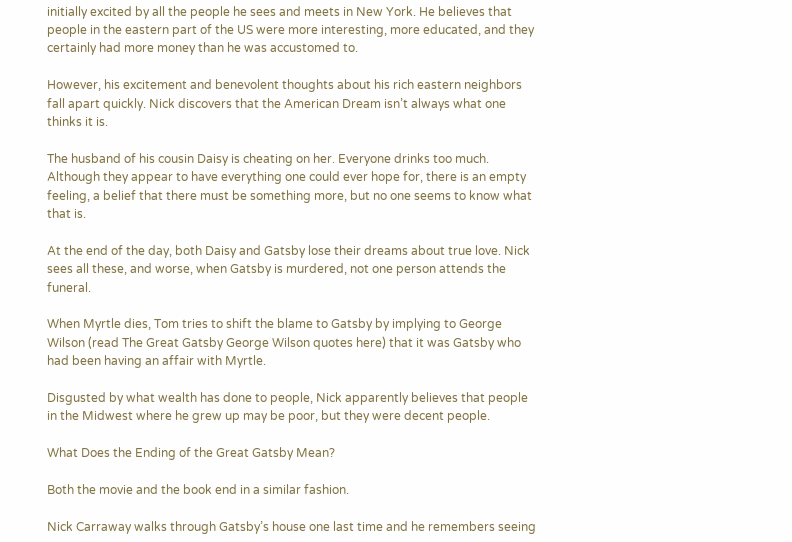initially excited by all the people he sees and meets in New York. He believes that people in the eastern part of the US were more interesting, more educated, and they certainly had more money than he was accustomed to.

However, his excitement and benevolent thoughts about his rich eastern neighbors fall apart quickly. Nick discovers that the American Dream isn’t always what one thinks it is.

The husband of his cousin Daisy is cheating on her. Everyone drinks too much. Although they appear to have everything one could ever hope for, there is an empty feeling, a belief that there must be something more, but no one seems to know what that is.

At the end of the day, both Daisy and Gatsby lose their dreams about true love. Nick sees all these, and worse, when Gatsby is murdered, not one person attends the funeral.

When Myrtle dies, Tom tries to shift the blame to Gatsby by implying to George Wilson (read The Great Gatsby George Wilson quotes here) that it was Gatsby who had been having an affair with Myrtle.

Disgusted by what wealth has done to people, Nick apparently believes that people in the Midwest where he grew up may be poor, but they were decent people.

What Does the Ending of the Great Gatsby Mean?

Both the movie and the book end in a similar fashion.

Nick Carraway walks through Gatsby’s house one last time and he remembers seeing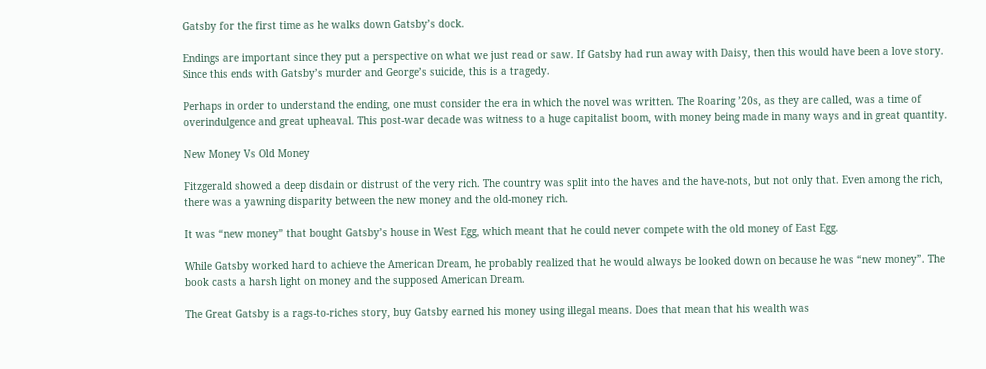Gatsby for the first time as he walks down Gatsby’s dock.

Endings are important since they put a perspective on what we just read or saw. If Gatsby had run away with Daisy, then this would have been a love story. Since this ends with Gatsby’s murder and George’s suicide, this is a tragedy.

Perhaps in order to understand the ending, one must consider the era in which the novel was written. The Roaring ’20s, as they are called, was a time of overindulgence and great upheaval. This post-war decade was witness to a huge capitalist boom, with money being made in many ways and in great quantity.

New Money Vs Old Money

Fitzgerald showed a deep disdain or distrust of the very rich. The country was split into the haves and the have-nots, but not only that. Even among the rich, there was a yawning disparity between the new money and the old-money rich.

It was “new money” that bought Gatsby’s house in West Egg, which meant that he could never compete with the old money of East Egg.

While Gatsby worked hard to achieve the American Dream, he probably realized that he would always be looked down on because he was “new money”. The book casts a harsh light on money and the supposed American Dream.

The Great Gatsby is a rags-to-riches story, buy Gatsby earned his money using illegal means. Does that mean that his wealth was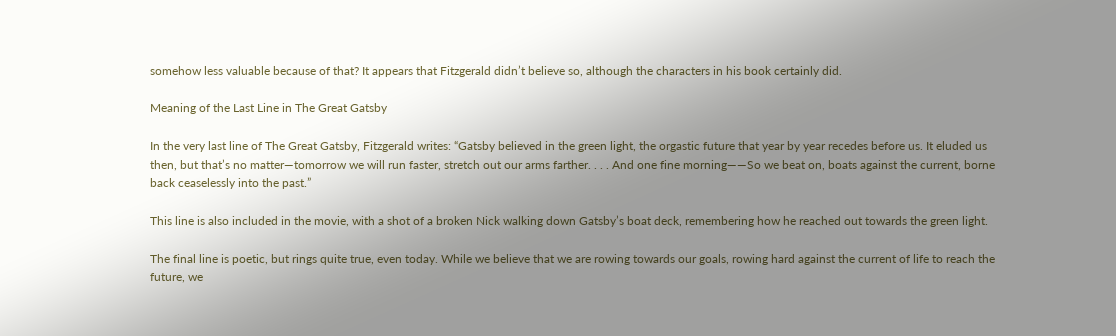somehow less valuable because of that? It appears that Fitzgerald didn’t believe so, although the characters in his book certainly did.

Meaning of the Last Line in The Great Gatsby

In the very last line of The Great Gatsby, Fitzgerald writes: “Gatsby believed in the green light, the orgastic future that year by year recedes before us. It eluded us then, but that’s no matter—tomorrow we will run faster, stretch out our arms farther. . . . And one fine morning——So we beat on, boats against the current, borne back ceaselessly into the past.”

This line is also included in the movie, with a shot of a broken Nick walking down Gatsby’s boat deck, remembering how he reached out towards the green light.

The final line is poetic, but rings quite true, even today. While we believe that we are rowing towards our goals, rowing hard against the current of life to reach the future, we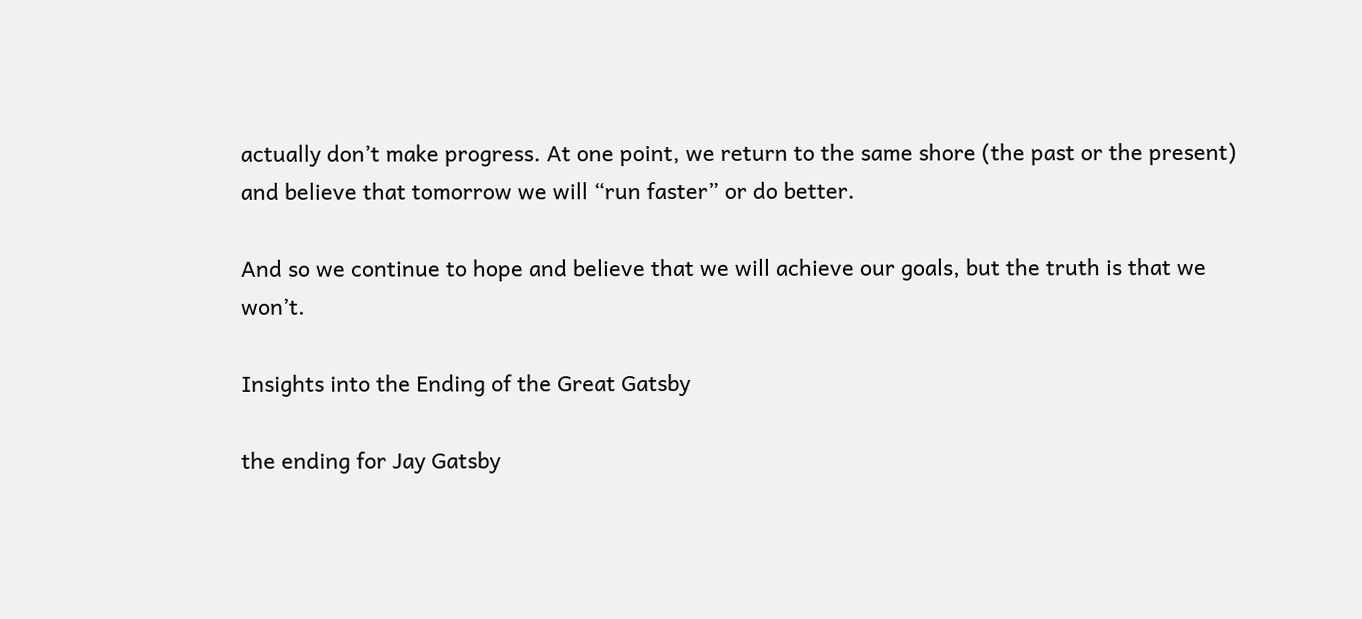actually don’t make progress. At one point, we return to the same shore (the past or the present) and believe that tomorrow we will “run faster” or do better.

And so we continue to hope and believe that we will achieve our goals, but the truth is that we won’t.

Insights into the Ending of the Great Gatsby

the ending for Jay Gatsby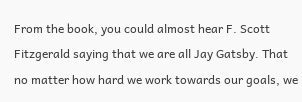From the book, you could almost hear F. Scott Fitzgerald saying that we are all Jay Gatsby. That no matter how hard we work towards our goals, we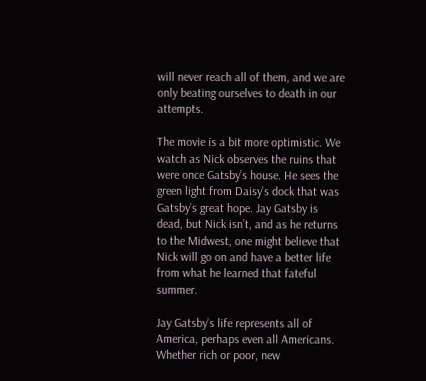will never reach all of them, and we are only beating ourselves to death in our attempts.

The movie is a bit more optimistic. We watch as Nick observes the ruins that were once Gatsby’s house. He sees the green light from Daisy’s dock that was Gatsby’s great hope. Jay Gatsby is dead, but Nick isn’t, and as he returns to the Midwest, one might believe that Nick will go on and have a better life from what he learned that fateful summer.

Jay Gatsby’s life represents all of America, perhaps even all Americans. Whether rich or poor, new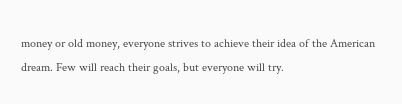money or old money, everyone strives to achieve their idea of the American dream. Few will reach their goals, but everyone will try.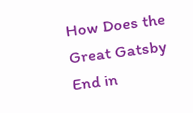How Does the Great Gatsby End in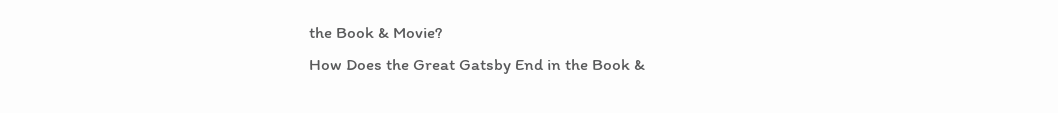the Book & Movie?
How Does the Great Gatsby End in the Book &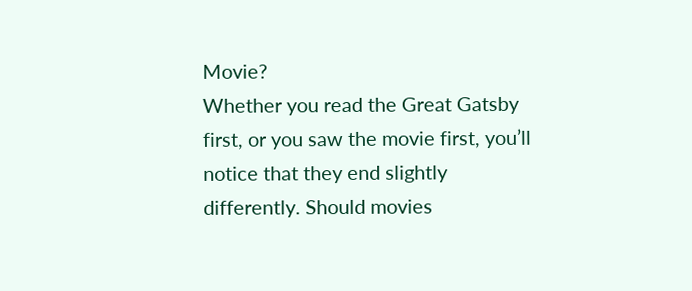Movie?
Whether you read the Great Gatsby first, or you saw the movie first, you’ll notice that they end slightly differently. Should movies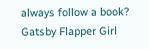always follow a book?
Gatsby Flapper Girl